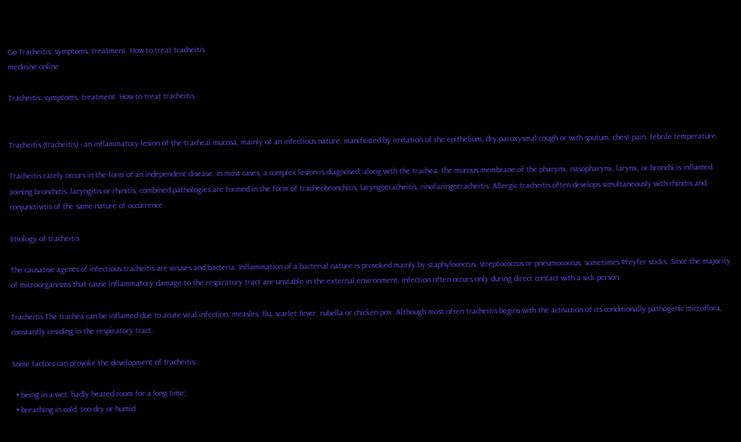Go Tracheitis: symptoms, treatment. How to treat tracheitis
medicine online

Tracheitis: symptoms, treatment. How to treat tracheitis


Tracheitis (tracheitis) - an inflammatory lesion of the tracheal mucosa, mainly of an infectious nature, manifested by irritation of the epithelium, dry paroxysmal cough or with sputum, chest pain, febrile temperature.

Tracheitis rarely occurs in the form of an independent disease. In most cases, a complex lesion is diagnosed: along with the trachea, the mucous membrane of the pharynx, nasopharynx, larynx, or bronchi is inflamed. Joining bronchitis, laryngitis or rhinitis, combined pathologies are formed in the form of tracheobronchitis, laryngotracheitis, rinofaringotracheitis. Allergic tracheitis often develops simultaneously with rhinitis and conjunctivitis of the same nature of occurrence.

Etiology of tracheitis

The causative agents of infectious tracheitis are viruses and bacteria. Inflammation of a bacterial nature is provoked mainly by staphylococcus, streptococcus or pneumococcus, sometimes Pfeyfer sticks. Since the majority of microorganisms that cause inflammatory damage to the respiratory tract are unstable in the external environment, infection often occurs only during direct contact with a sick person.

Tracheitis The trachea can be inflamed due to acute viral infection, measles, flu, scarlet fever, rubella or chicken pox. Although most often tracheitis begins with the activation of its conditionally pathogenic microflora, constantly residing in the respiratory tract.

Some factors can provoke the development of tracheitis:

  • being in a wet, badly heated room for a long time;
  • breathing in cold, too dry or humid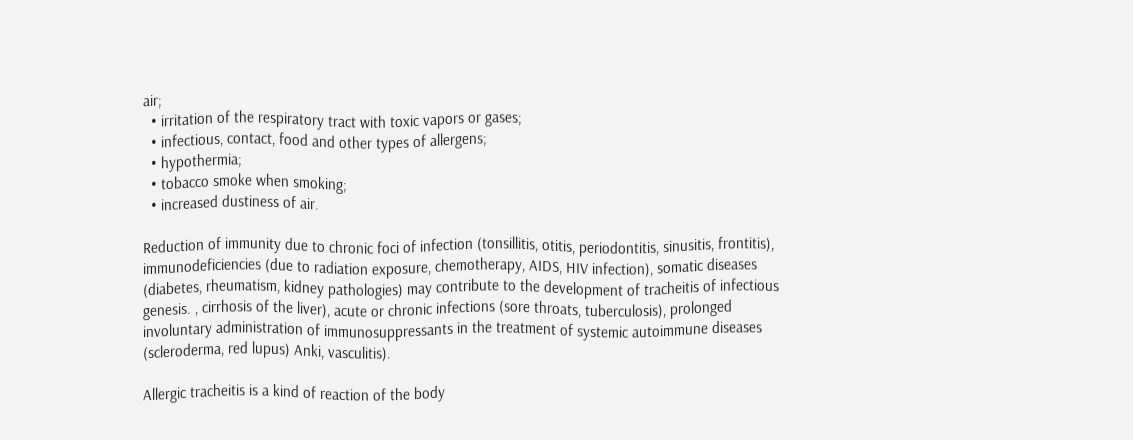air;
  • irritation of the respiratory tract with toxic vapors or gases;
  • infectious, contact, food and other types of allergens;
  • hypothermia;
  • tobacco smoke when smoking;
  • increased dustiness of air.

Reduction of immunity due to chronic foci of infection (tonsillitis, otitis, periodontitis, sinusitis, frontitis), immunodeficiencies (due to radiation exposure, chemotherapy, AIDS, HIV infection), somatic diseases (diabetes, rheumatism, kidney pathologies) may contribute to the development of tracheitis of infectious genesis. , cirrhosis of the liver), acute or chronic infections (sore throats, tuberculosis), prolonged involuntary administration of immunosuppressants in the treatment of systemic autoimmune diseases (scleroderma, red lupus) Anki, vasculitis).

Allergic tracheitis is a kind of reaction of the body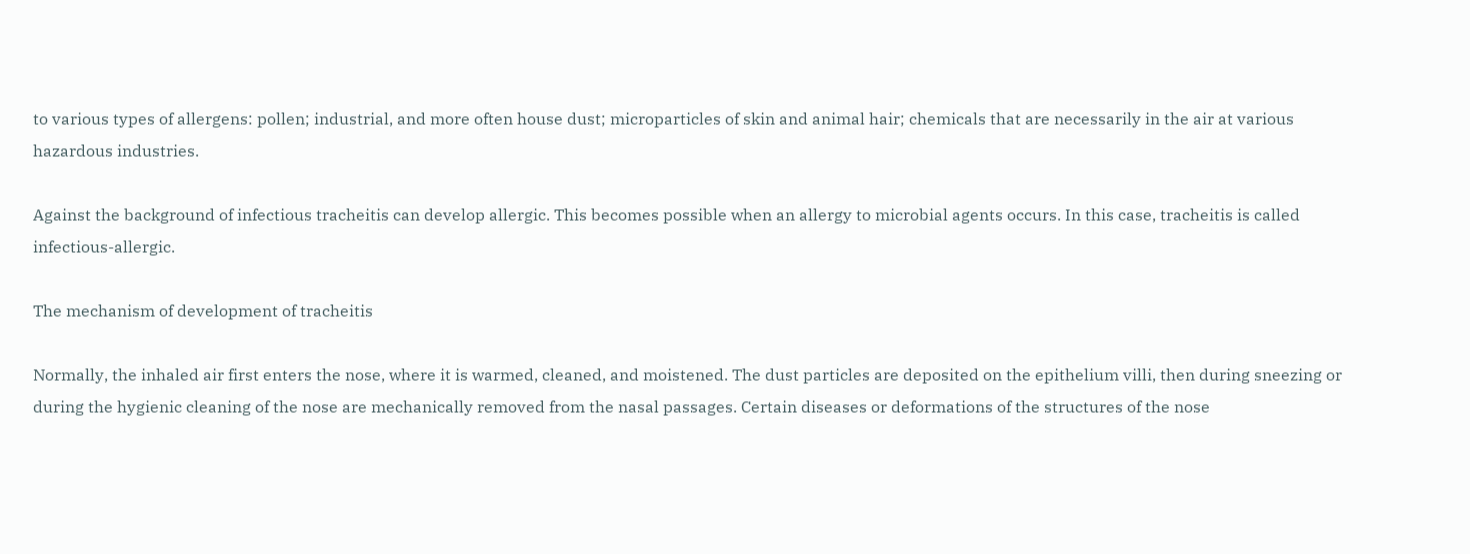to various types of allergens: pollen; industrial, and more often house dust; microparticles of skin and animal hair; chemicals that are necessarily in the air at various hazardous industries.

Against the background of infectious tracheitis can develop allergic. This becomes possible when an allergy to microbial agents occurs. In this case, tracheitis is called infectious-allergic.

The mechanism of development of tracheitis

Normally, the inhaled air first enters the nose, where it is warmed, cleaned, and moistened. The dust particles are deposited on the epithelium villi, then during sneezing or during the hygienic cleaning of the nose are mechanically removed from the nasal passages. Certain diseases or deformations of the structures of the nose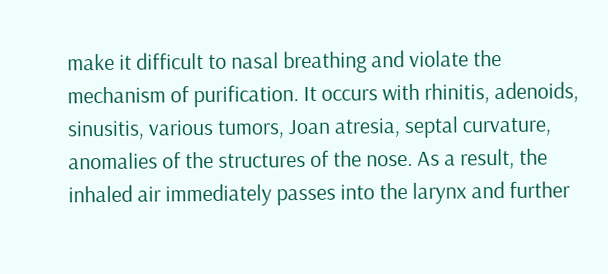make it difficult to nasal breathing and violate the mechanism of purification. It occurs with rhinitis, adenoids, sinusitis, various tumors, Joan atresia, septal curvature, anomalies of the structures of the nose. As a result, the inhaled air immediately passes into the larynx and further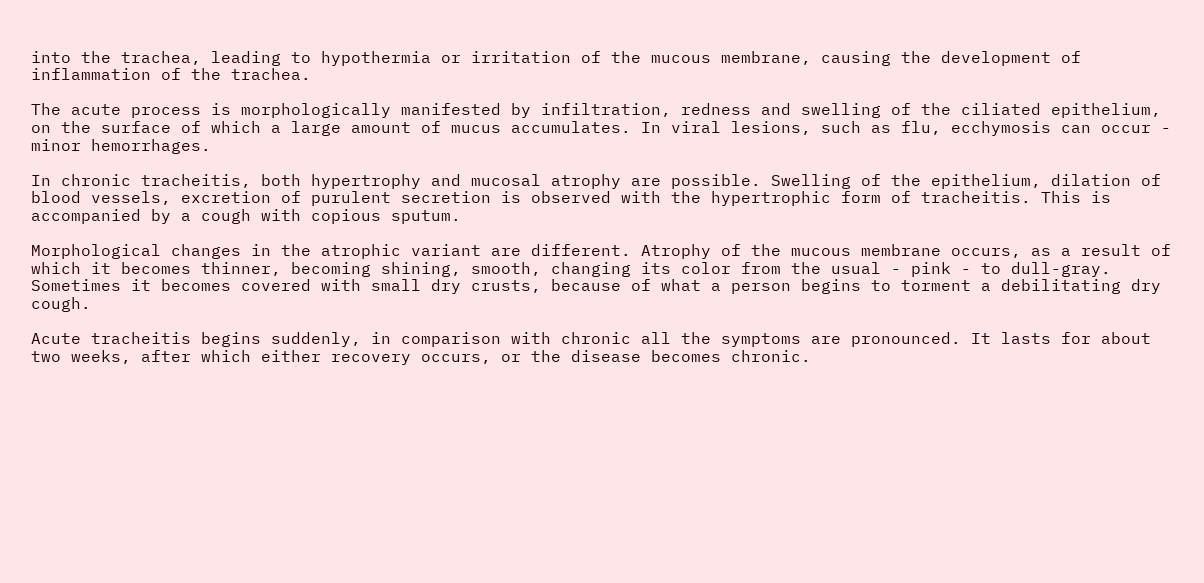into the trachea, leading to hypothermia or irritation of the mucous membrane, causing the development of inflammation of the trachea.

The acute process is morphologically manifested by infiltration, redness and swelling of the ciliated epithelium, on the surface of which a large amount of mucus accumulates. In viral lesions, such as flu, ecchymosis can occur - minor hemorrhages.

In chronic tracheitis, both hypertrophy and mucosal atrophy are possible. Swelling of the epithelium, dilation of blood vessels, excretion of purulent secretion is observed with the hypertrophic form of tracheitis. This is accompanied by a cough with copious sputum.

Morphological changes in the atrophic variant are different. Atrophy of the mucous membrane occurs, as a result of which it becomes thinner, becoming shining, smooth, changing its color from the usual - pink - to dull-gray. Sometimes it becomes covered with small dry crusts, because of what a person begins to torment a debilitating dry cough.

Acute tracheitis begins suddenly, in comparison with chronic all the symptoms are pronounced. It lasts for about two weeks, after which either recovery occurs, or the disease becomes chronic.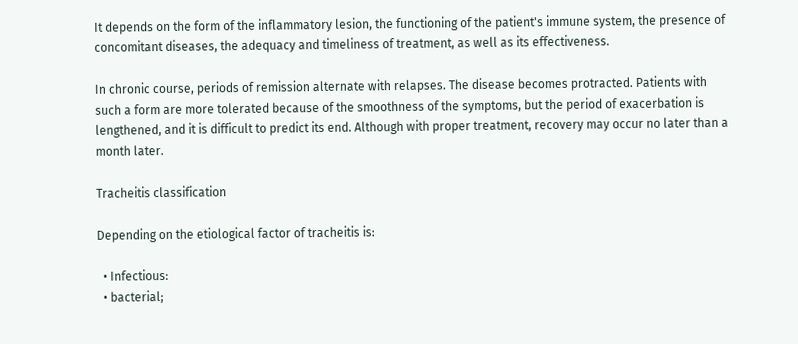It depends on the form of the inflammatory lesion, the functioning of the patient's immune system, the presence of concomitant diseases, the adequacy and timeliness of treatment, as well as its effectiveness.

In chronic course, periods of remission alternate with relapses. The disease becomes protracted. Patients with such a form are more tolerated because of the smoothness of the symptoms, but the period of exacerbation is lengthened, and it is difficult to predict its end. Although with proper treatment, recovery may occur no later than a month later.

Tracheitis classification

Depending on the etiological factor of tracheitis is:

  • Infectious:
  • bacterial;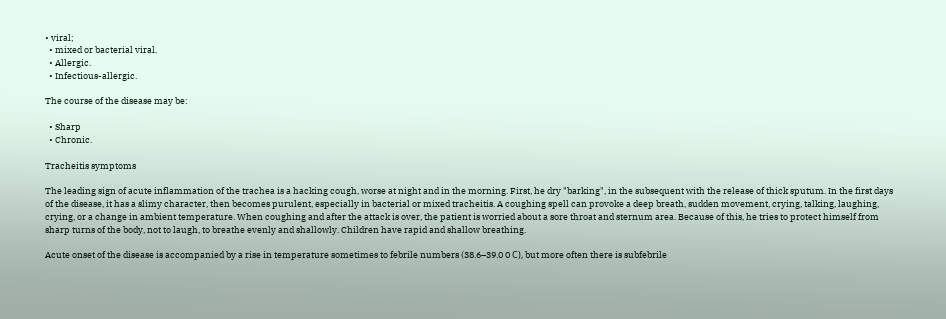• viral;
  • mixed or bacterial viral.
  • Allergic.
  • Infectious-allergic.

The course of the disease may be:

  • Sharp
  • Chronic.

Tracheitis symptoms

The leading sign of acute inflammation of the trachea is a hacking cough, worse at night and in the morning. First, he dry "barking", in the subsequent with the release of thick sputum. In the first days of the disease, it has a slimy character, then becomes purulent, especially in bacterial or mixed tracheitis. A coughing spell can provoke a deep breath, sudden movement, crying, talking, laughing, crying, or a change in ambient temperature. When coughing and after the attack is over, the patient is worried about a sore throat and sternum area. Because of this, he tries to protect himself from sharp turns of the body, not to laugh, to breathe evenly and shallowly. Children have rapid and shallow breathing.

Acute onset of the disease is accompanied by a rise in temperature sometimes to febrile numbers (38.6–39.0 0 С), but more often there is subfebrile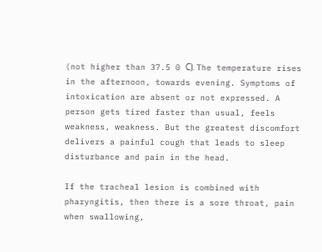(not higher than 37.5 0 С). The temperature rises in the afternoon, towards evening. Symptoms of intoxication are absent or not expressed. A person gets tired faster than usual, feels weakness, weakness. But the greatest discomfort delivers a painful cough that leads to sleep disturbance and pain in the head.

If the tracheal lesion is combined with pharyngitis, then there is a sore throat, pain when swallowing,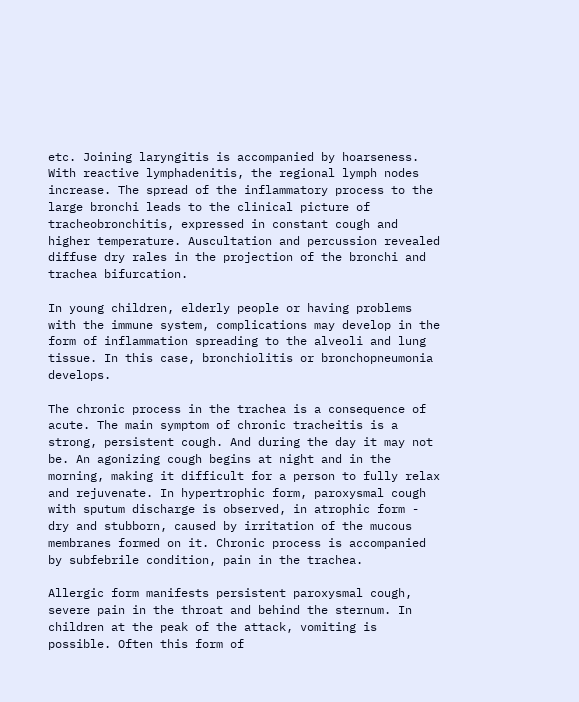etc. Joining laryngitis is accompanied by hoarseness. With reactive lymphadenitis, the regional lymph nodes increase. The spread of the inflammatory process to the large bronchi leads to the clinical picture of tracheobronchitis, expressed in constant cough and higher temperature. Auscultation and percussion revealed diffuse dry rales in the projection of the bronchi and trachea bifurcation.

In young children, elderly people or having problems with the immune system, complications may develop in the form of inflammation spreading to the alveoli and lung tissue. In this case, bronchiolitis or bronchopneumonia develops.

The chronic process in the trachea is a consequence of acute. The main symptom of chronic tracheitis is a strong, persistent cough. And during the day it may not be. An agonizing cough begins at night and in the morning, making it difficult for a person to fully relax and rejuvenate. In hypertrophic form, paroxysmal cough with sputum discharge is observed, in atrophic form - dry and stubborn, caused by irritation of the mucous membranes formed on it. Chronic process is accompanied by subfebrile condition, pain in the trachea.

Allergic form manifests persistent paroxysmal cough, severe pain in the throat and behind the sternum. In children at the peak of the attack, vomiting is possible. Often this form of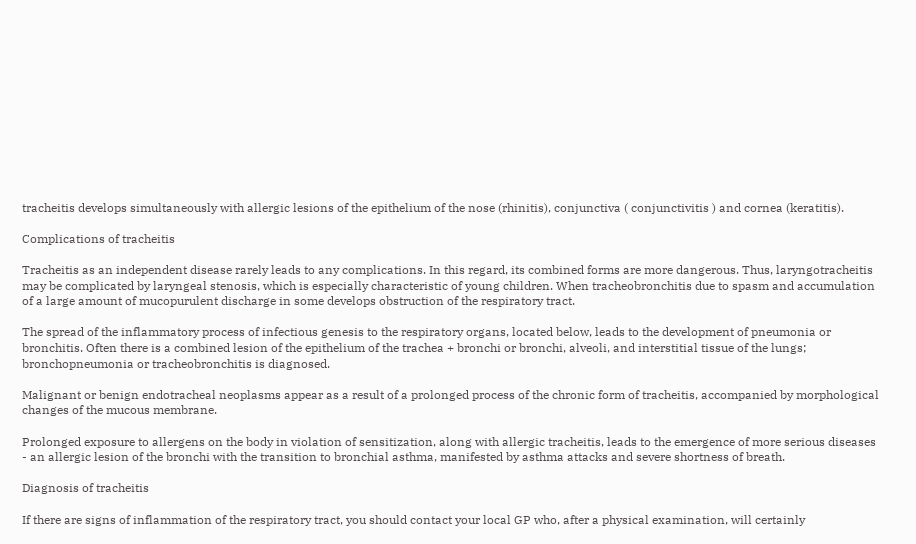tracheitis develops simultaneously with allergic lesions of the epithelium of the nose (rhinitis), conjunctiva ( conjunctivitis ) and cornea (keratitis).

Complications of tracheitis

Tracheitis as an independent disease rarely leads to any complications. In this regard, its combined forms are more dangerous. Thus, laryngotracheitis may be complicated by laryngeal stenosis, which is especially characteristic of young children. When tracheobronchitis due to spasm and accumulation of a large amount of mucopurulent discharge in some develops obstruction of the respiratory tract.

The spread of the inflammatory process of infectious genesis to the respiratory organs, located below, leads to the development of pneumonia or bronchitis. Often there is a combined lesion of the epithelium of the trachea + bronchi or bronchi, alveoli, and interstitial tissue of the lungs; bronchopneumonia or tracheobronchitis is diagnosed.

Malignant or benign endotracheal neoplasms appear as a result of a prolonged process of the chronic form of tracheitis, accompanied by morphological changes of the mucous membrane.

Prolonged exposure to allergens on the body in violation of sensitization, along with allergic tracheitis, leads to the emergence of more serious diseases - an allergic lesion of the bronchi with the transition to bronchial asthma, manifested by asthma attacks and severe shortness of breath.

Diagnosis of tracheitis

If there are signs of inflammation of the respiratory tract, you should contact your local GP who, after a physical examination, will certainly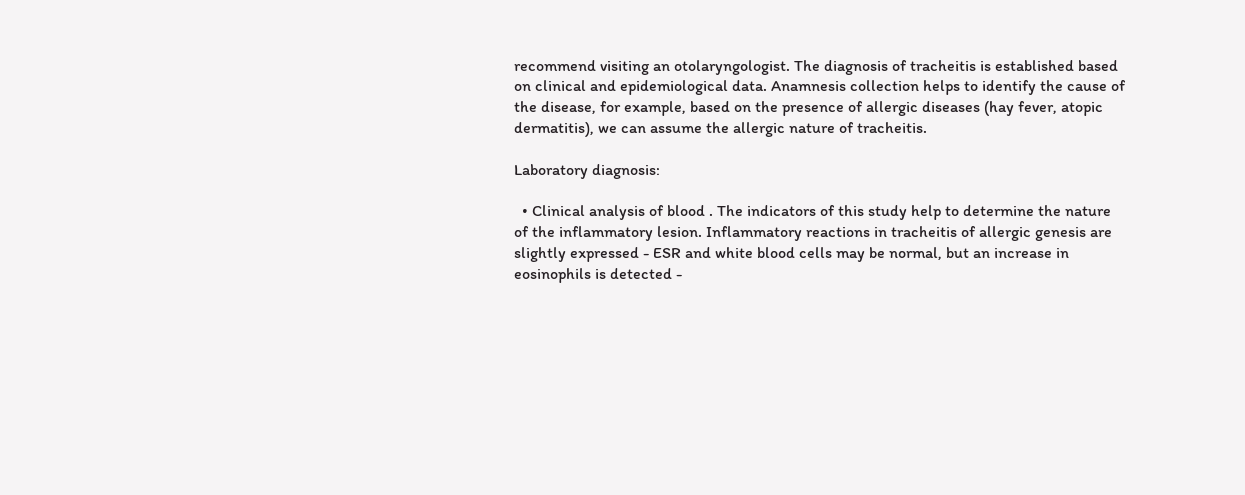recommend visiting an otolaryngologist. The diagnosis of tracheitis is established based on clinical and epidemiological data. Anamnesis collection helps to identify the cause of the disease, for example, based on the presence of allergic diseases (hay fever, atopic dermatitis), we can assume the allergic nature of tracheitis.

Laboratory diagnosis:

  • Clinical analysis of blood . The indicators of this study help to determine the nature of the inflammatory lesion. Inflammatory reactions in tracheitis of allergic genesis are slightly expressed - ESR and white blood cells may be normal, but an increase in eosinophils is detected -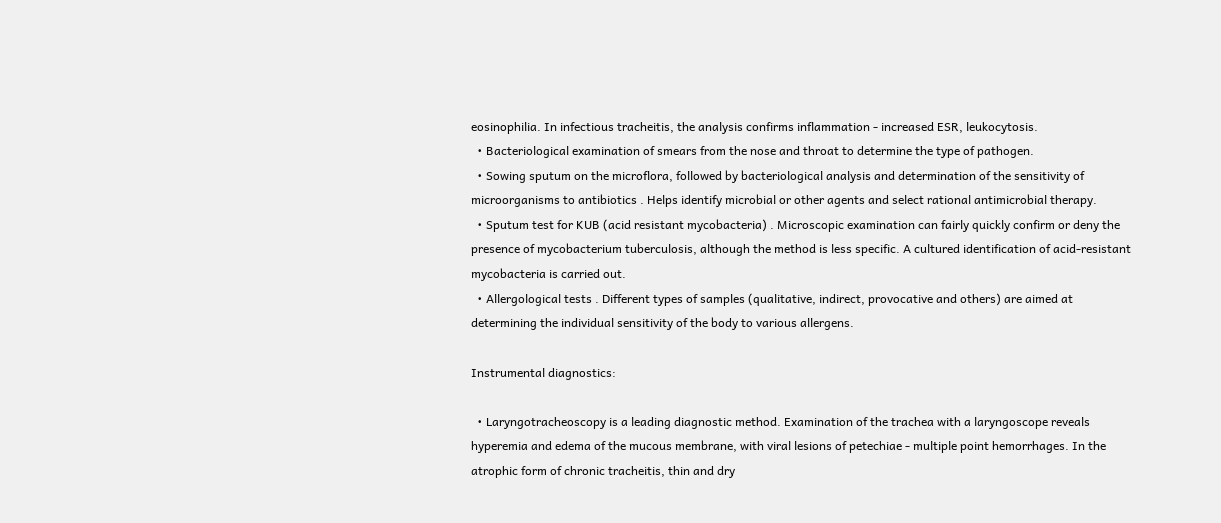eosinophilia. In infectious tracheitis, the analysis confirms inflammation - increased ESR, leukocytosis.
  • Bacteriological examination of smears from the nose and throat to determine the type of pathogen.
  • Sowing sputum on the microflora, followed by bacteriological analysis and determination of the sensitivity of microorganisms to antibiotics . Helps identify microbial or other agents and select rational antimicrobial therapy.
  • Sputum test for KUB (acid resistant mycobacteria) . Microscopic examination can fairly quickly confirm or deny the presence of mycobacterium tuberculosis, although the method is less specific. A cultured identification of acid-resistant mycobacteria is carried out.
  • Allergological tests . Different types of samples (qualitative, indirect, provocative and others) are aimed at determining the individual sensitivity of the body to various allergens.

Instrumental diagnostics:

  • Laryngotracheoscopy is a leading diagnostic method. Examination of the trachea with a laryngoscope reveals hyperemia and edema of the mucous membrane, with viral lesions of petechiae - multiple point hemorrhages. In the atrophic form of chronic tracheitis, thin and dry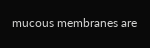mucous membranes are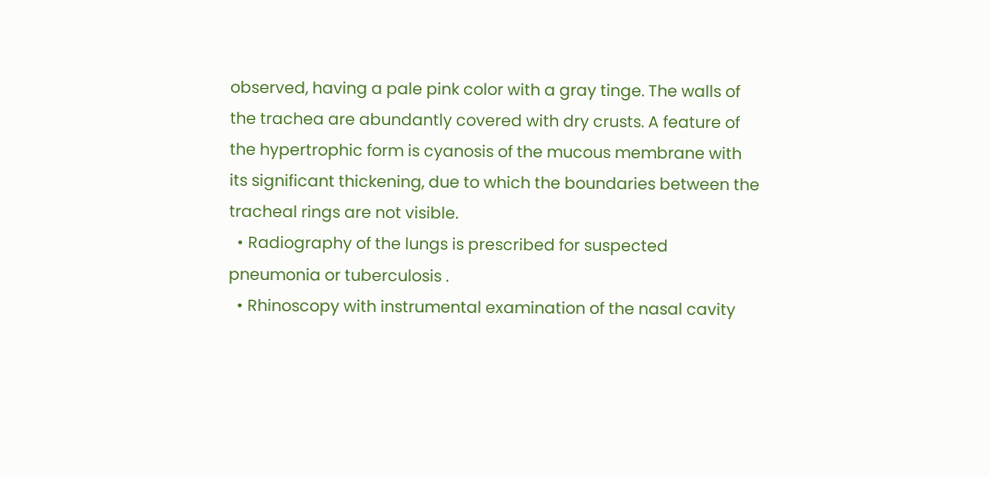observed, having a pale pink color with a gray tinge. The walls of the trachea are abundantly covered with dry crusts. A feature of the hypertrophic form is cyanosis of the mucous membrane with its significant thickening, due to which the boundaries between the tracheal rings are not visible.
  • Radiography of the lungs is prescribed for suspected pneumonia or tuberculosis .
  • Rhinoscopy with instrumental examination of the nasal cavity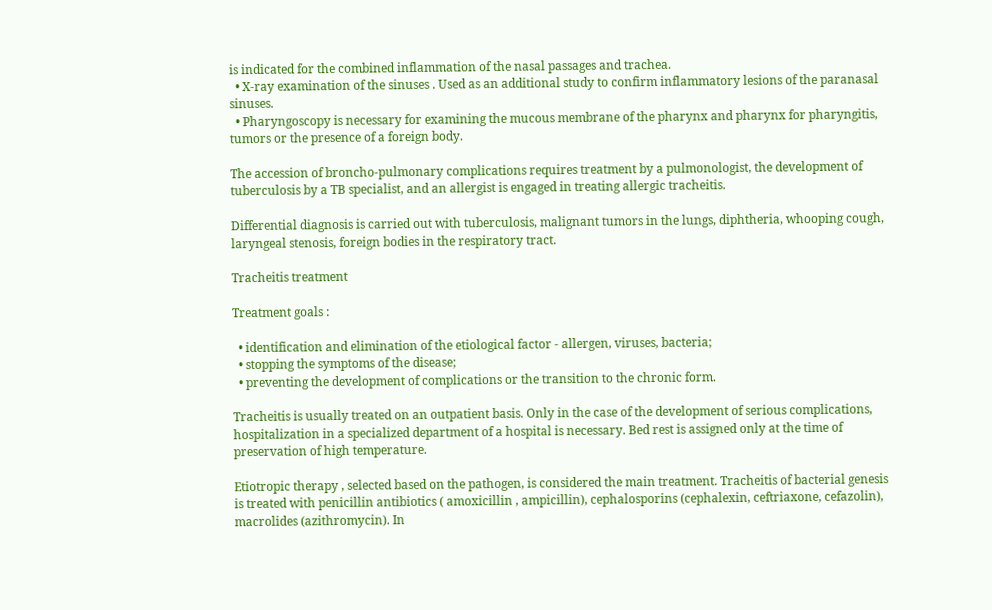is indicated for the combined inflammation of the nasal passages and trachea.
  • X-ray examination of the sinuses . Used as an additional study to confirm inflammatory lesions of the paranasal sinuses.
  • Pharyngoscopy is necessary for examining the mucous membrane of the pharynx and pharynx for pharyngitis, tumors or the presence of a foreign body.

The accession of broncho-pulmonary complications requires treatment by a pulmonologist, the development of tuberculosis by a TB specialist, and an allergist is engaged in treating allergic tracheitis.

Differential diagnosis is carried out with tuberculosis, malignant tumors in the lungs, diphtheria, whooping cough, laryngeal stenosis, foreign bodies in the respiratory tract.

Tracheitis treatment

Treatment goals :

  • identification and elimination of the etiological factor - allergen, viruses, bacteria;
  • stopping the symptoms of the disease;
  • preventing the development of complications or the transition to the chronic form.

Tracheitis is usually treated on an outpatient basis. Only in the case of the development of serious complications, hospitalization in a specialized department of a hospital is necessary. Bed rest is assigned only at the time of preservation of high temperature.

Etiotropic therapy , selected based on the pathogen, is considered the main treatment. Tracheitis of bacterial genesis is treated with penicillin antibiotics ( amoxicillin , ampicillin), cephalosporins (cephalexin, ceftriaxone, cefazolin), macrolides (azithromycin). In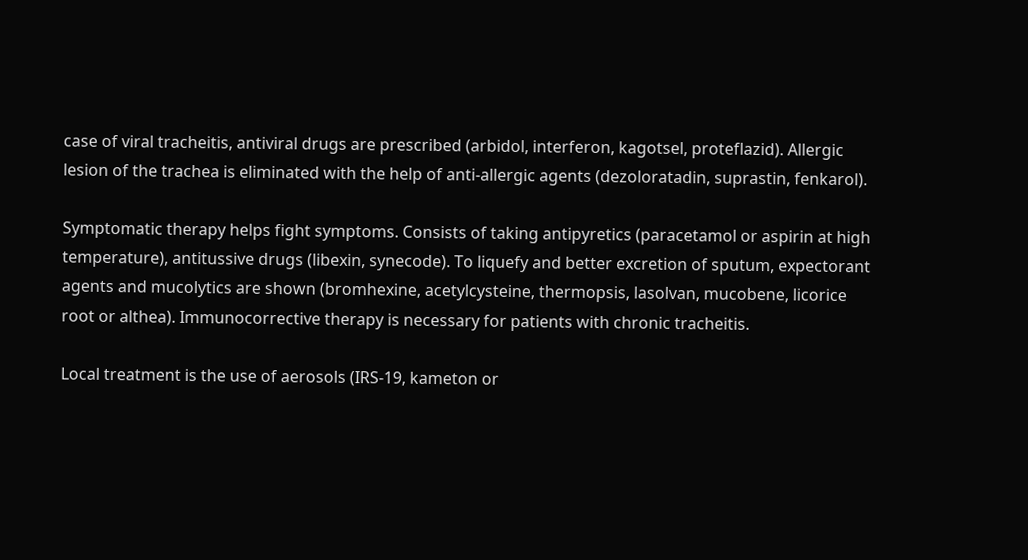case of viral tracheitis, antiviral drugs are prescribed (arbidol, interferon, kagotsel, proteflazid). Allergic lesion of the trachea is eliminated with the help of anti-allergic agents (dezoloratadin, suprastin, fenkarol).

Symptomatic therapy helps fight symptoms. Consists of taking antipyretics (paracetamol or aspirin at high temperature), antitussive drugs (libexin, synecode). To liquefy and better excretion of sputum, expectorant agents and mucolytics are shown (bromhexine, acetylcysteine, thermopsis, lasolvan, mucobene, licorice root or althea). Immunocorrective therapy is necessary for patients with chronic tracheitis.

Local treatment is the use of aerosols (IRS-19, kameton or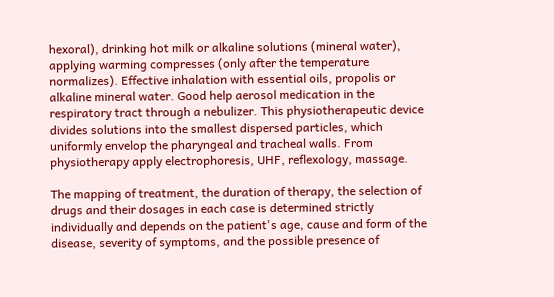hexoral), drinking hot milk or alkaline solutions (mineral water), applying warming compresses (only after the temperature normalizes). Effective inhalation with essential oils, propolis or alkaline mineral water. Good help aerosol medication in the respiratory tract through a nebulizer. This physiotherapeutic device divides solutions into the smallest dispersed particles, which uniformly envelop the pharyngeal and tracheal walls. From physiotherapy apply electrophoresis, UHF, reflexology, massage.

The mapping of treatment, the duration of therapy, the selection of drugs and their dosages in each case is determined strictly individually and depends on the patient's age, cause and form of the disease, severity of symptoms, and the possible presence of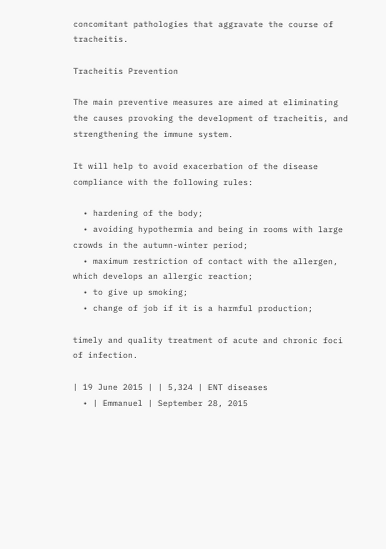concomitant pathologies that aggravate the course of tracheitis.

Tracheitis Prevention

The main preventive measures are aimed at eliminating the causes provoking the development of tracheitis, and strengthening the immune system.

It will help to avoid exacerbation of the disease compliance with the following rules:

  • hardening of the body;
  • avoiding hypothermia and being in rooms with large crowds in the autumn-winter period;
  • maximum restriction of contact with the allergen, which develops an allergic reaction;
  • to give up smoking;
  • change of job if it is a harmful production;

timely and quality treatment of acute and chronic foci of infection.

| 19 June 2015 | | 5,324 | ENT diseases
  • | Emmanuel | September 28, 2015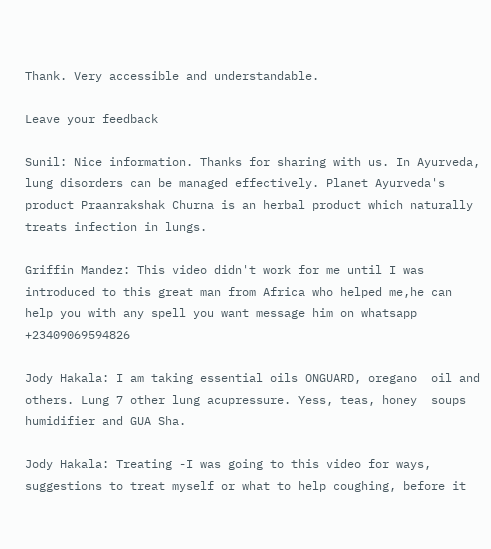Thank. Very accessible and understandable.

Leave your feedback

Sunil: Nice information. Thanks for sharing with us. In Ayurveda, lung disorders can be managed effectively. Planet Ayurveda's product Praanrakshak Churna is an herbal product which naturally treats infection in lungs.

Griffin Mandez: This video didn't work for me until I was introduced to this great man from Africa who helped me,he can help you with any spell you want message him on whatsapp +23409069594826

Jody Hakala: I am taking essential oils ONGUARD, oregano  oil and others. Lung 7 other lung acupressure. Yess, teas, honey  soups humidifier and GUA Sha.

Jody Hakala: Treating -I was going to this video for ways, suggestions to treat myself or what to help coughing, before it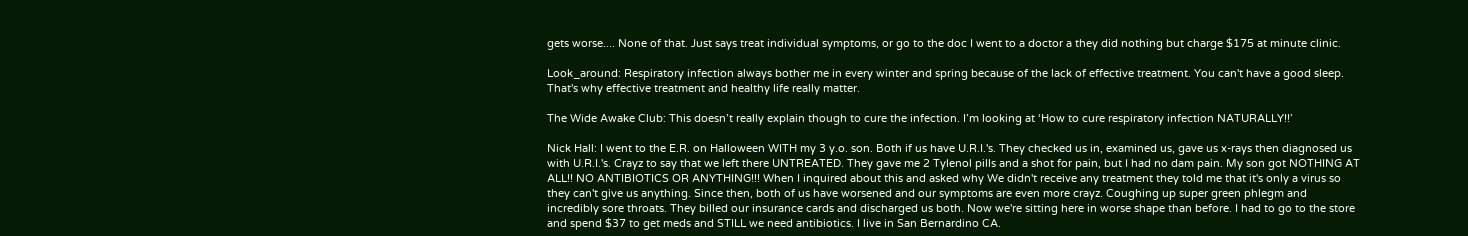gets worse.... None of that. Just says treat individual symptoms, or go to the doc I went to a doctor a they did nothing but charge $175 at minute clinic.

Look_around: Respiratory infection always bother me in every winter and spring because of the lack of effective treatment. You can't have a good sleep. That's why effective treatment and healthy life really matter.

The Wide Awake Club: This doesn’t really explain though to cure the infection. I’m looking at ‘How to cure respiratory infection NATURALLY!!’

Nick Hall: I went to the E.R. on Halloween WITH my 3 y.o. son. Both if us have U.R.I.'s. They checked us in, examined us, gave us x-rays then diagnosed us with U.R.I.'s. Crayz to say that we left there UNTREATED. They gave me 2 Tylenol pills and a shot for pain, but I had no dam pain. My son got NOTHING AT ALL!! NO ANTIBIOTICS OR ANYTHING!!! When I inquired about this and asked why We didn't receive any treatment they told me that it's only a virus so they can't give us anything. Since then, both of us have worsened and our symptoms are even more crayz. Coughing up super green phlegm and incredibly sore throats. They billed our insurance cards and discharged us both. Now we're sitting here in worse shape than before. I had to go to the store and spend $37 to get meds and STILL we need antibiotics. I live in San Bernardino CA.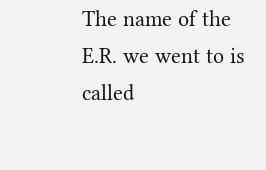The name of the E.R. we went to is called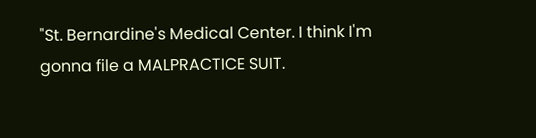"St. Bernardine's Medical Center. I think I'm gonna file a MALPRACTICE SUIT.